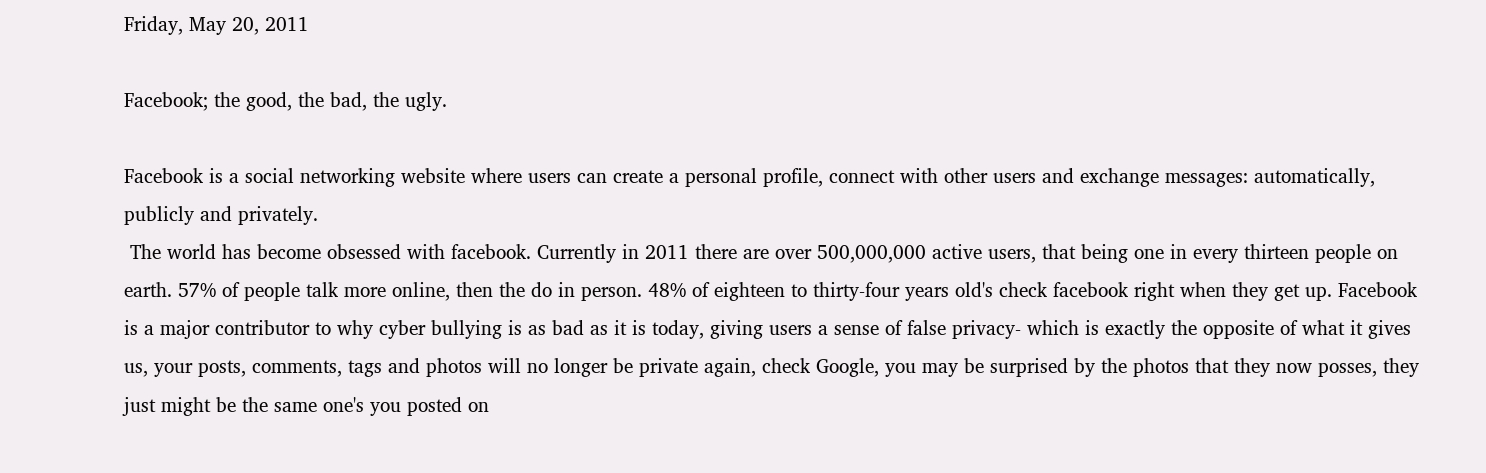Friday, May 20, 2011

Facebook; the good, the bad, the ugly.

Facebook is a social networking website where users can create a personal profile, connect with other users and exchange messages: automatically, publicly and privately.
 The world has become obsessed with facebook. Currently in 2011 there are over 500,000,000 active users, that being one in every thirteen people on earth. 57% of people talk more online, then the do in person. 48% of eighteen to thirty-four years old's check facebook right when they get up. Facebook is a major contributor to why cyber bullying is as bad as it is today, giving users a sense of false privacy- which is exactly the opposite of what it gives us, your posts, comments, tags and photos will no longer be private again, check Google, you may be surprised by the photos that they now posses, they just might be the same one's you posted on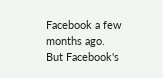Facebook a few months ago.
But Facebook's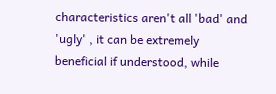characteristics aren't all 'bad' and 'ugly' , it can be extremely beneficial if understood, while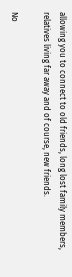allowing you to connect to old friends, long lost family members, relatives living far away and of course, new friends.

No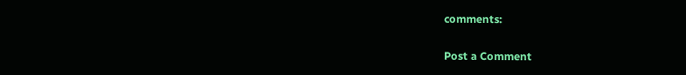comments:

Post a Comment